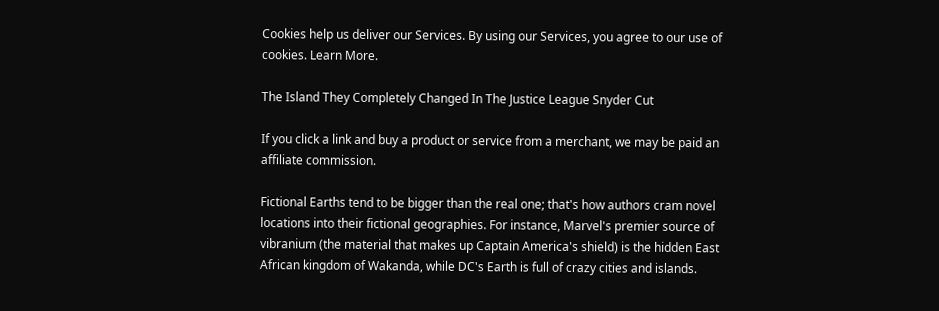Cookies help us deliver our Services. By using our Services, you agree to our use of cookies. Learn More.

The Island They Completely Changed In The Justice League Snyder Cut

If you click a link and buy a product or service from a merchant, we may be paid an affiliate commission.

Fictional Earths tend to be bigger than the real one; that's how authors cram novel locations into their fictional geographies. For instance, Marvel's premier source of vibranium (the material that makes up Captain America's shield) is the hidden East African kingdom of Wakanda, while DC's Earth is full of crazy cities and islands.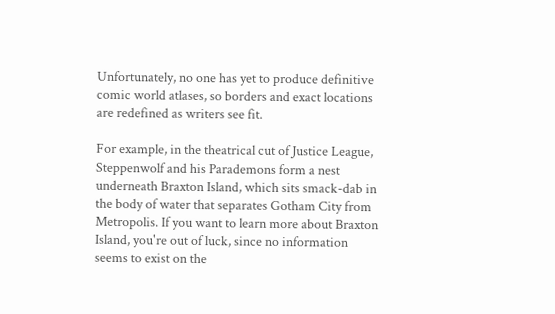Unfortunately, no one has yet to produce definitive comic world atlases, so borders and exact locations are redefined as writers see fit.

For example, in the theatrical cut of Justice League, Steppenwolf and his Parademons form a nest underneath Braxton Island, which sits smack-dab in the body of water that separates Gotham City from Metropolis. If you want to learn more about Braxton Island, you're out of luck, since no information seems to exist on the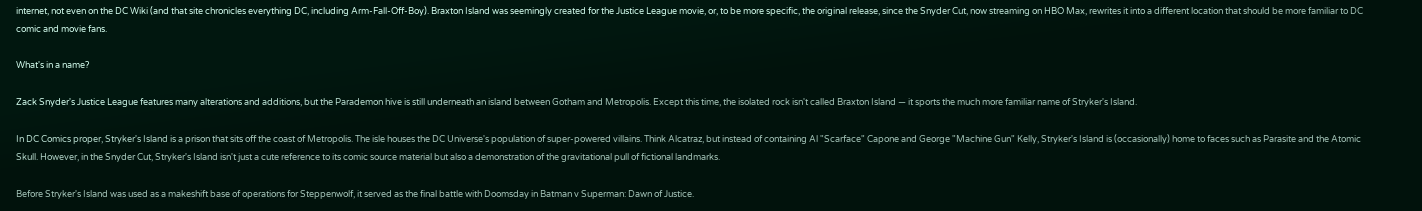internet, not even on the DC Wiki (and that site chronicles everything DC, including Arm-Fall-Off-Boy). Braxton Island was seemingly created for the Justice League movie, or, to be more specific, the original release, since the Snyder Cut, now streaming on HBO Max, rewrites it into a different location that should be more familiar to DC comic and movie fans.

What's in a name?

Zack Snyder's Justice League features many alterations and additions, but the Parademon hive is still underneath an island between Gotham and Metropolis. Except this time, the isolated rock isn't called Braxton Island — it sports the much more familiar name of Stryker's Island.

In DC Comics proper, Stryker's Island is a prison that sits off the coast of Metropolis. The isle houses the DC Universe's population of super-powered villains. Think Alcatraz, but instead of containing Al "Scarface" Capone and George "Machine Gun" Kelly, Stryker's Island is (occasionally) home to faces such as Parasite and the Atomic Skull. However, in the Snyder Cut, Stryker's Island isn't just a cute reference to its comic source material but also a demonstration of the gravitational pull of fictional landmarks.

Before Stryker's Island was used as a makeshift base of operations for Steppenwolf, it served as the final battle with Doomsday in Batman v Superman: Dawn of Justice.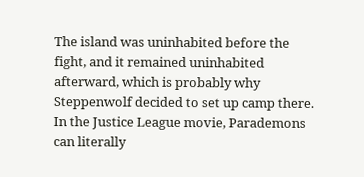The island was uninhabited before the fight, and it remained uninhabited afterward, which is probably why Steppenwolf decided to set up camp there. In the Justice League movie, Parademons can literally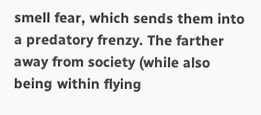smell fear, which sends them into a predatory frenzy. The farther away from society (while also being within flying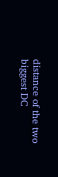distance of the two biggest DC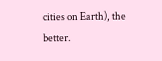cities on Earth), the better.